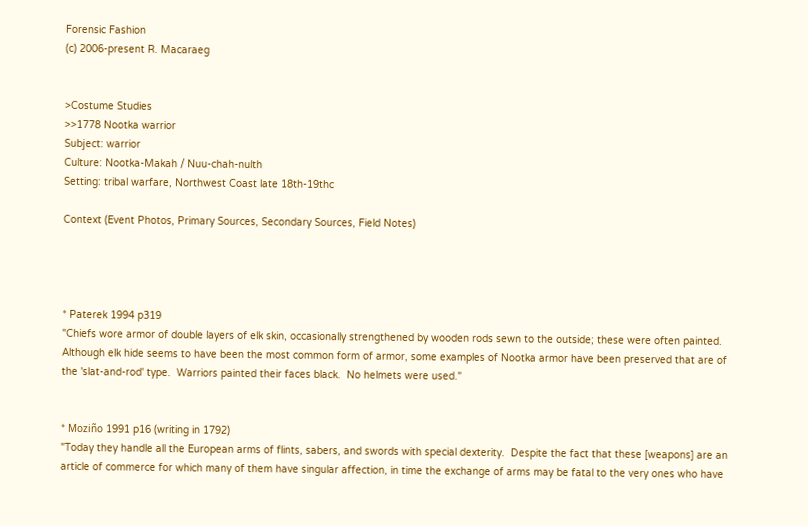Forensic Fashion
(c) 2006-present R. Macaraeg


>Costume Studies
>>1778 Nootka warrior
Subject: warrior
Culture: Nootka-Makah / Nuu-chah-nulth
Setting: tribal warfare, Northwest Coast late 18th-19thc

Context (Event Photos, Primary Sources, Secondary Sources, Field Notes)




* Paterek 1994 p319
"Chiefs wore armor of double layers of elk skin, occasionally strengthened by wooden rods sewn to the outside; these were often painted.  Although elk hide seems to have been the most common form of armor, some examples of Nootka armor have been preserved that are of the 'slat-and-rod' type.  Warriors painted their faces black.  No helmets were used."


* Moziño 1991 p16 (writing in 1792)
"Today they handle all the European arms of flints, sabers, and swords with special dexterity.  Despite the fact that these [weapons] are an article of commerce for which many of them have singular affection, in time the exchange of arms may be fatal to the very ones who have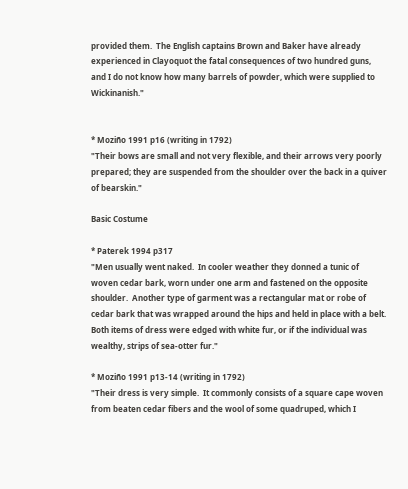provided them.  The English captains Brown and Baker have already experienced in Clayoquot the fatal consequences of two hundred guns, and I do not know how many barrels of powder, which were supplied to Wickinanish."


* Moziño 1991 p16 (writing in 1792)
"Their bows are small and not very flexible, and their arrows very poorly prepared; they are suspended from the shoulder over the back in a quiver of bearskin."

Basic Costume

* Paterek 1994 p317
"Men usually went naked.  In cooler weather they donned a tunic of woven cedar bark, worn under one arm and fastened on the opposite shoulder.  Another type of garment was a rectangular mat or robe of cedar bark that was wrapped around the hips and held in place with a belt.  Both items of dress were edged with white fur, or if the individual was wealthy, strips of sea-otter fur."

* Moziño 1991 p13-14 (writing in 1792)
"Their dress is very simple.  It commonly consists of a square cape woven from beaten cedar fibers and the wool of some quadruped, which I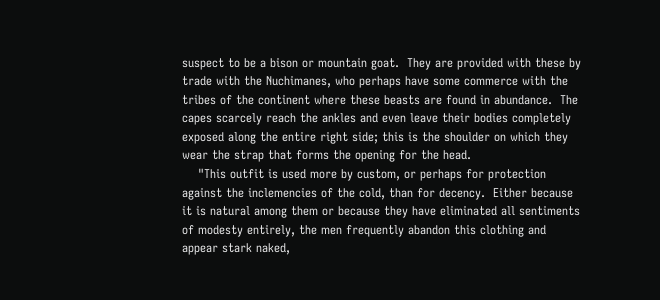suspect to be a bison or mountain goat.  They are provided with these by trade with the Nuchimanes, who perhaps have some commerce with the tribes of the continent where these beasts are found in abundance.  The capes scarcely reach the ankles and even leave their bodies completely exposed along the entire right side; this is the shoulder on which they wear the strap that forms the opening for the head.
    "This outfit is used more by custom, or perhaps for protection against the inclemencies of the cold, than for decency.  Either because it is natural among them or because they have eliminated all sentiments of modesty entirely, the men frequently abandon this clothing and appear stark naked,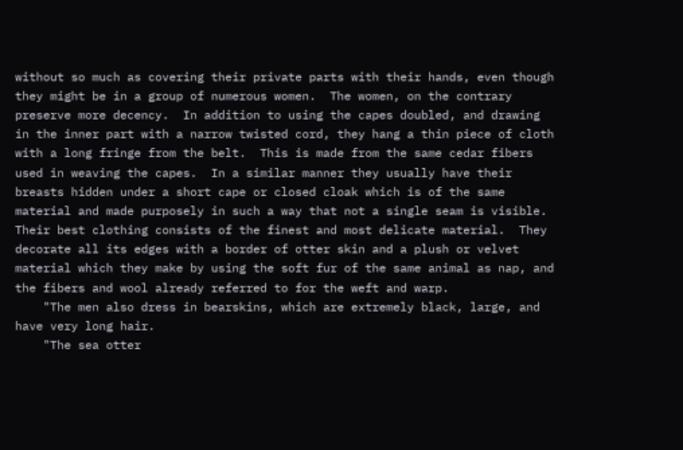without so much as covering their private parts with their hands, even though they might be in a group of numerous women.  The women, on the contrary preserve more decency.  In addition to using the capes doubled, and drawing in the inner part with a narrow twisted cord, they hang a thin piece of cloth with a long fringe from the belt.  This is made from the same cedar fibers used in weaving the capes.  In a similar manner they usually have their breasts hidden under a short cape or closed cloak which is of the same material and made purposely in such a way that not a single seam is visible.  Their best clothing consists of the finest and most delicate material.  They decorate all its edges with a border of otter skin and a plush or velvet material which they make by using the soft fur of the same animal as nap, and the fibers and wool already referred to for the weft and warp.
    "The men also dress in bearskins, which are extremely black, large, and have very long hair.
    "The sea otter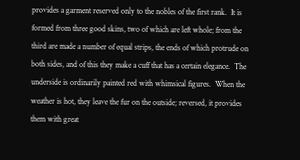provides a garment reserved only to the nobles of the first rank.  It is formed from three good skins, two of which are left whole; from the third are made a number of equal strips, the ends of which protrude on both sides, and of this they make a cuff that has a certain elegance.  The underside is ordinarily painted red with whimsical figures.  When the weather is hot, they leave the fur on the outside; reversed, it provides them with great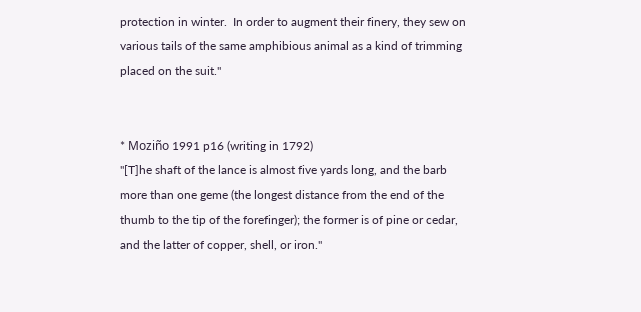protection in winter.  In order to augment their finery, they sew on various tails of the same amphibious animal as a kind of trimming placed on the suit."


* Moziño 1991 p16 (writing in 1792)
"[T]he shaft of the lance is almost five yards long, and the barb more than one geme (the longest distance from the end of the thumb to the tip of the forefinger); the former is of pine or cedar, and the latter of copper, shell, or iron."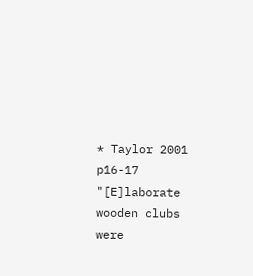* Taylor 2001 p16-17
"[E]laborate wooden clubs were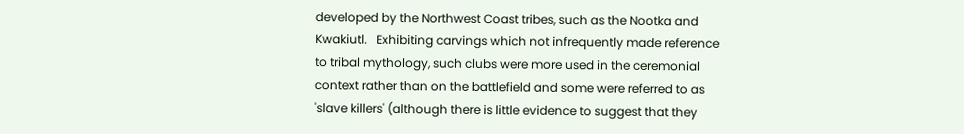developed by the Northwest Coast tribes, such as the Nootka and Kwakiutl.   Exhibiting carvings which not infrequently made reference to tribal mythology, such clubs were more used in the ceremonial context rather than on the battlefield and some were referred to as 'slave killers' (although there is little evidence to suggest that they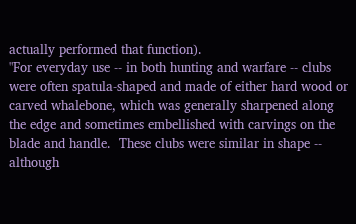actually performed that function).
"For everyday use -- in both hunting and warfare -- clubs were often spatula-shaped and made of either hard wood or carved whalebone, which was generally sharpened along the edge and sometimes embellished with carvings on the blade and handle.  These clubs were similar in shape -- although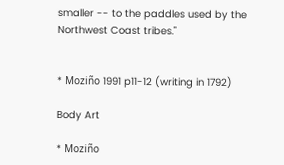smaller -- to the paddles used by the Northwest Coast tribes."


* Moziño 1991 p11-12 (writing in 1792)

Body Art

* Moziño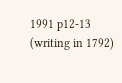1991 p12-13 (writing in 1792)